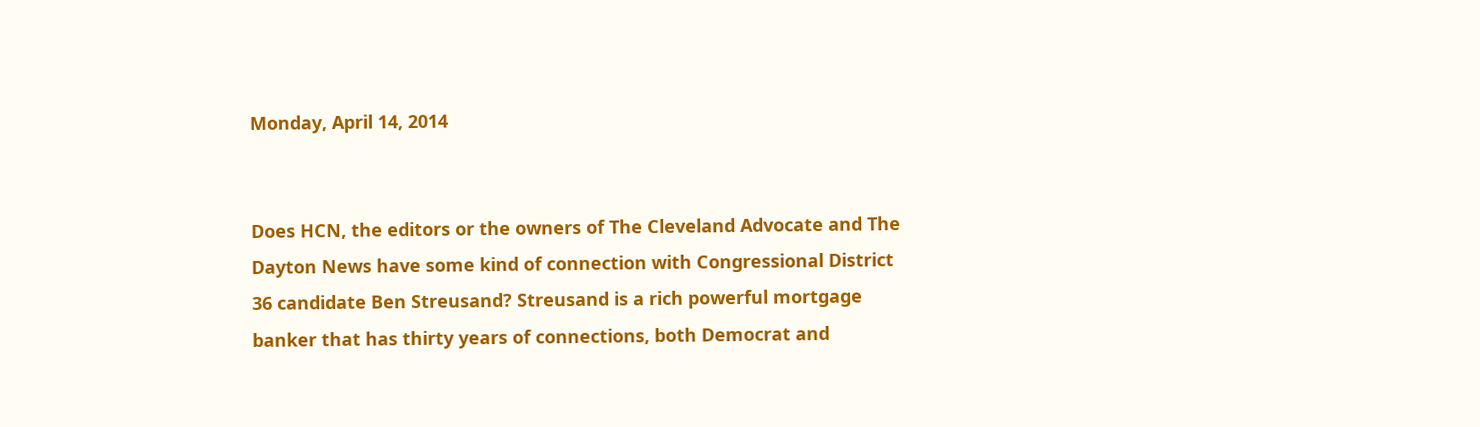Monday, April 14, 2014


Does HCN, the editors or the owners of The Cleveland Advocate and The Dayton News have some kind of connection with Congressional District 36 candidate Ben Streusand? Streusand is a rich powerful mortgage banker that has thirty years of connections, both Democrat and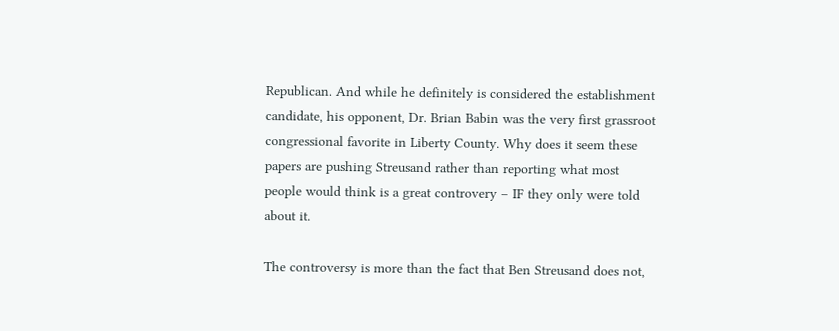Republican. And while he definitely is considered the establishment candidate, his opponent, Dr. Brian Babin was the very first grassroot congressional favorite in Liberty County. Why does it seem these papers are pushing Streusand rather than reporting what most people would think is a great controvery – IF they only were told about it.

The controversy is more than the fact that Ben Streusand does not,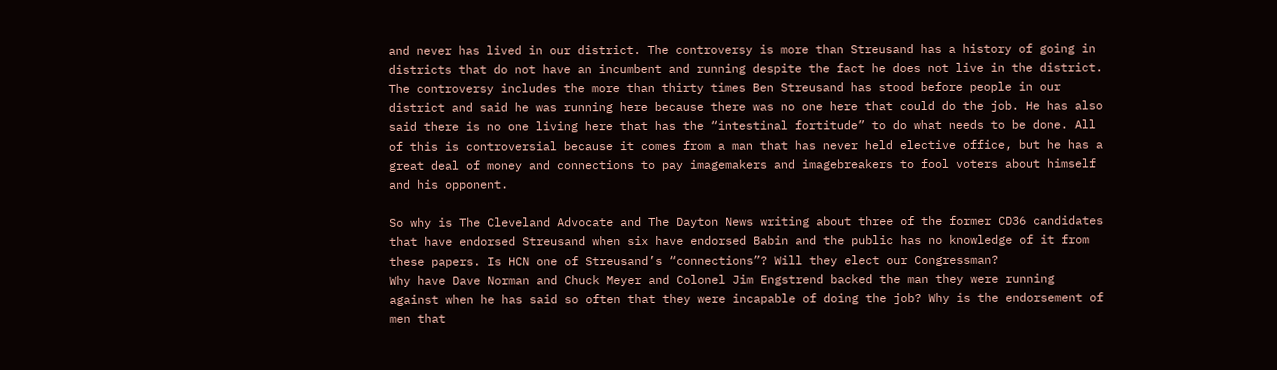and never has lived in our district. The controversy is more than Streusand has a history of going in districts that do not have an incumbent and running despite the fact he does not live in the district. The controversy includes the more than thirty times Ben Streusand has stood before people in our district and said he was running here because there was no one here that could do the job. He has also said there is no one living here that has the “intestinal fortitude” to do what needs to be done. All of this is controversial because it comes from a man that has never held elective office, but he has a great deal of money and connections to pay imagemakers and imagebreakers to fool voters about himself and his opponent.

So why is The Cleveland Advocate and The Dayton News writing about three of the former CD36 candidates that have endorsed Streusand when six have endorsed Babin and the public has no knowledge of it from these papers. Is HCN one of Streusand’s “connections”? Will they elect our Congressman?
Why have Dave Norman and Chuck Meyer and Colonel Jim Engstrend backed the man they were running against when he has said so often that they were incapable of doing the job? Why is the endorsement of men that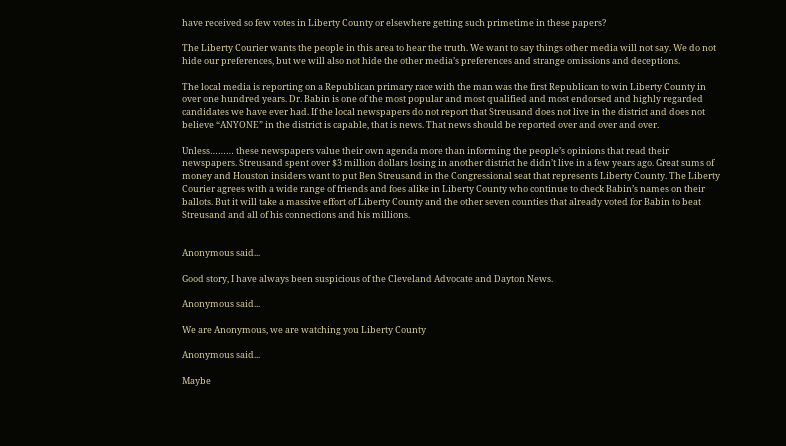have received so few votes in Liberty County or elsewhere getting such primetime in these papers?

The Liberty Courier wants the people in this area to hear the truth. We want to say things other media will not say. We do not hide our preferences, but we will also not hide the other media’s preferences and strange omissions and deceptions.

The local media is reporting on a Republican primary race with the man was the first Republican to win Liberty County in over one hundred years. Dr. Babin is one of the most popular and most qualified and most endorsed and highly regarded candidates we have ever had. If the local newspapers do not report that Streusand does not live in the district and does not believe “ANYONE” in the district is capable, that is news. That news should be reported over and over and over.

Unless……… these newspapers value their own agenda more than informing the people’s opinions that read their newspapers. Streusand spent over $3 million dollars losing in another district he didn’t live in a few years ago. Great sums of money and Houston insiders want to put Ben Streusand in the Congressional seat that represents Liberty County. The Liberty Courier agrees with a wide range of friends and foes alike in Liberty County who continue to check Babin’s names on their ballots. But it will take a massive effort of Liberty County and the other seven counties that already voted for Babin to beat Streusand and all of his connections and his millions.


Anonymous said...

Good story, I have always been suspicious of the Cleveland Advocate and Dayton News.

Anonymous said...

We are Anonymous, we are watching you Liberty County

Anonymous said...

Maybe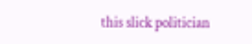this slick politician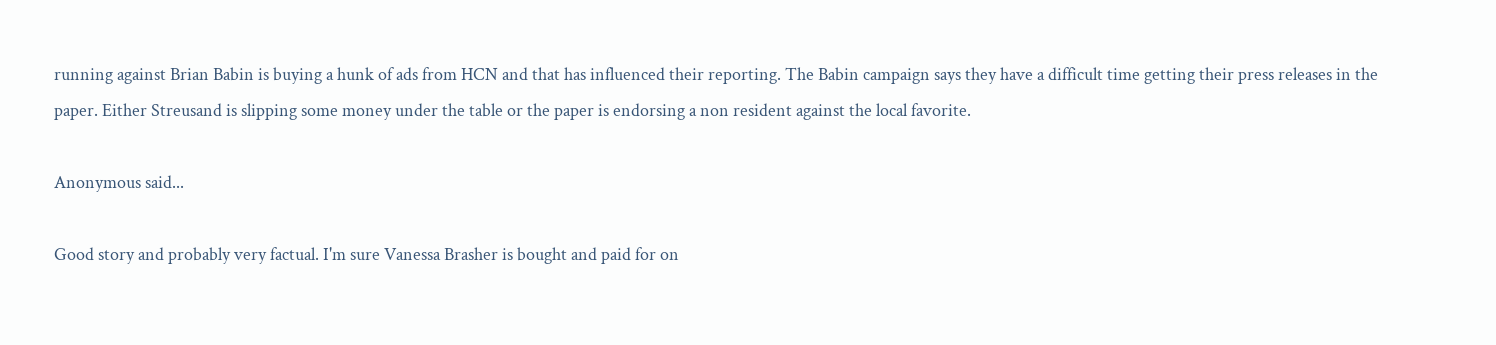running against Brian Babin is buying a hunk of ads from HCN and that has influenced their reporting. The Babin campaign says they have a difficult time getting their press releases in the paper. Either Streusand is slipping some money under the table or the paper is endorsing a non resident against the local favorite.

Anonymous said...

Good story and probably very factual. I'm sure Vanessa Brasher is bought and paid for on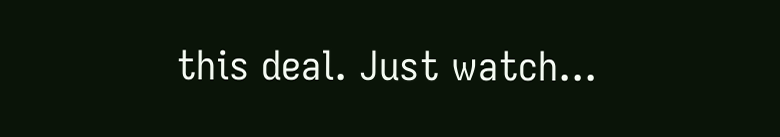this deal. Just watch...